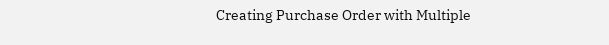Creating Purchase Order with Multiple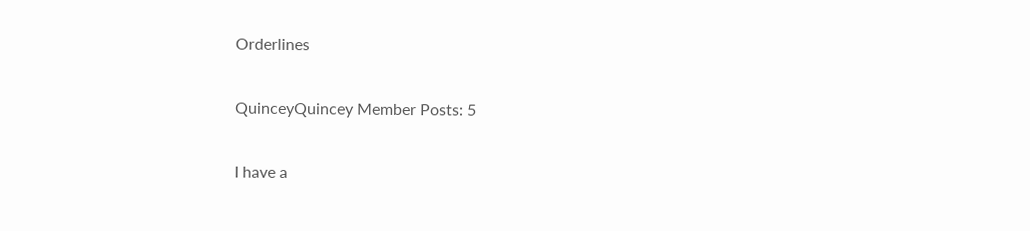Orderlines

QuinceyQuincey Member Posts: 5

I have a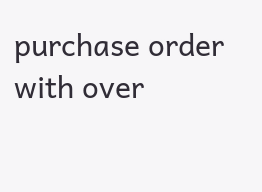purchase order with over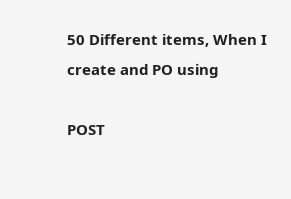50 Different items, When I create and PO using

POST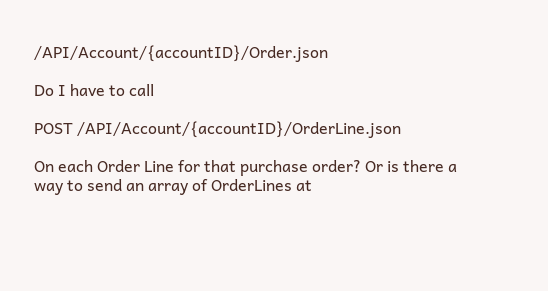/API/Account/{accountID}/Order.json

Do I have to call

POST /API/Account/{accountID}/OrderLine.json

On each Order Line for that purchase order? Or is there a way to send an array of OrderLines at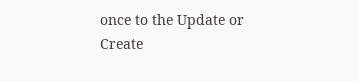once to the Update or Create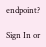endpoint?

Sign In or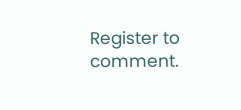Register to comment.